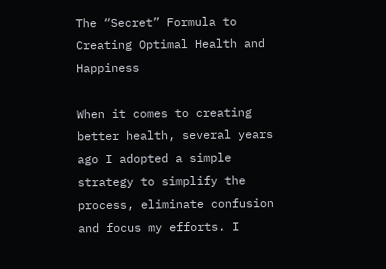The “Secret” Formula to Creating Optimal Health and Happiness

When it comes to creating better health, several years ago I adopted a simple strategy to simplify the process, eliminate confusion and focus my efforts. I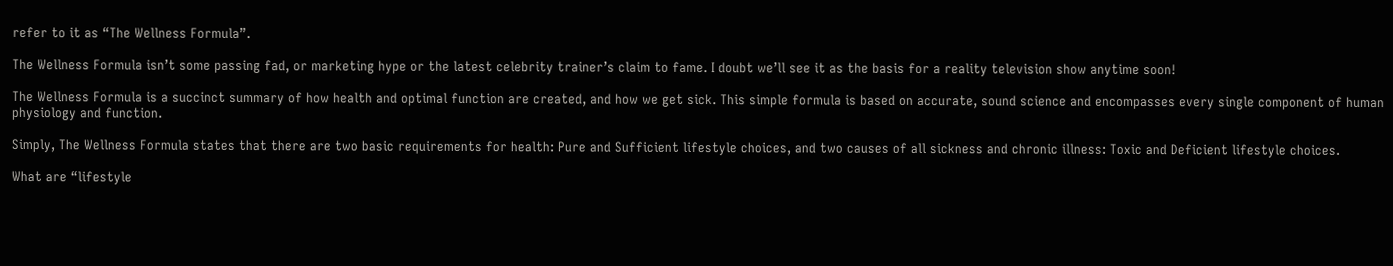refer to it as “The Wellness Formula”.

The Wellness Formula isn’t some passing fad, or marketing hype or the latest celebrity trainer’s claim to fame. I doubt we’ll see it as the basis for a reality television show anytime soon!

The Wellness Formula is a succinct summary of how health and optimal function are created, and how we get sick. This simple formula is based on accurate, sound science and encompasses every single component of human physiology and function.

Simply, The Wellness Formula states that there are two basic requirements for health: Pure and Sufficient lifestyle choices, and two causes of all sickness and chronic illness: Toxic and Deficient lifestyle choices.

What are “lifestyle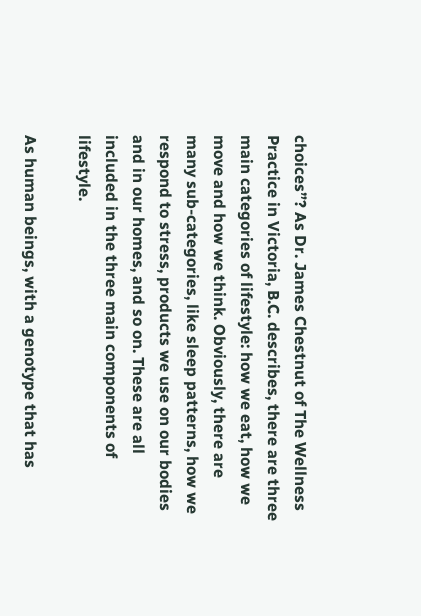choices”? As Dr. James Chestnut of The Wellness Practice in Victoria, B.C. describes, there are three main categories of lifestyle: how we eat, how we move and how we think. Obviously, there are many sub-categories, like sleep patterns, how we respond to stress, products we use on our bodies and in our homes, and so on. These are all included in the three main components of lifestyle.

As human beings, with a genotype that has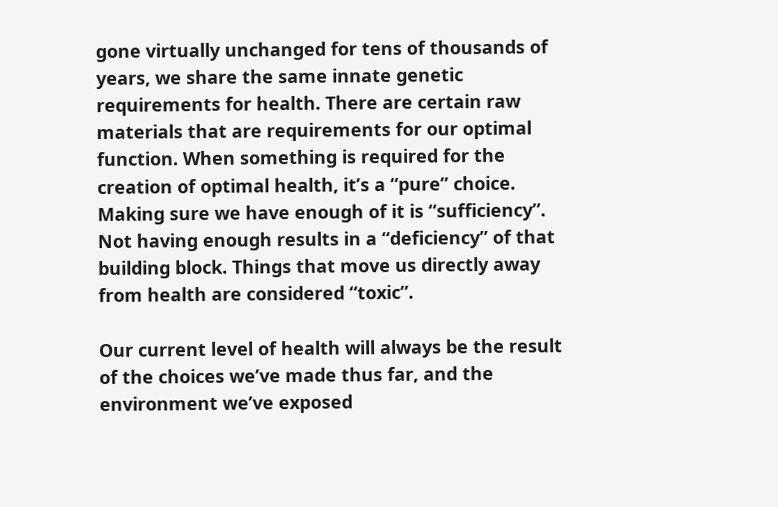gone virtually unchanged for tens of thousands of years, we share the same innate genetic requirements for health. There are certain raw materials that are requirements for our optimal function. When something is required for the creation of optimal health, it’s a “pure” choice. Making sure we have enough of it is “sufficiency”. Not having enough results in a “deficiency” of that building block. Things that move us directly away from health are considered “toxic”.

Our current level of health will always be the result of the choices we’ve made thus far, and the environment we’ve exposed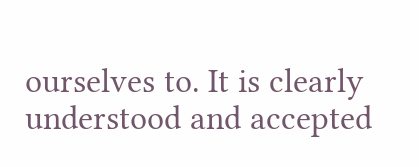ourselves to. It is clearly understood and accepted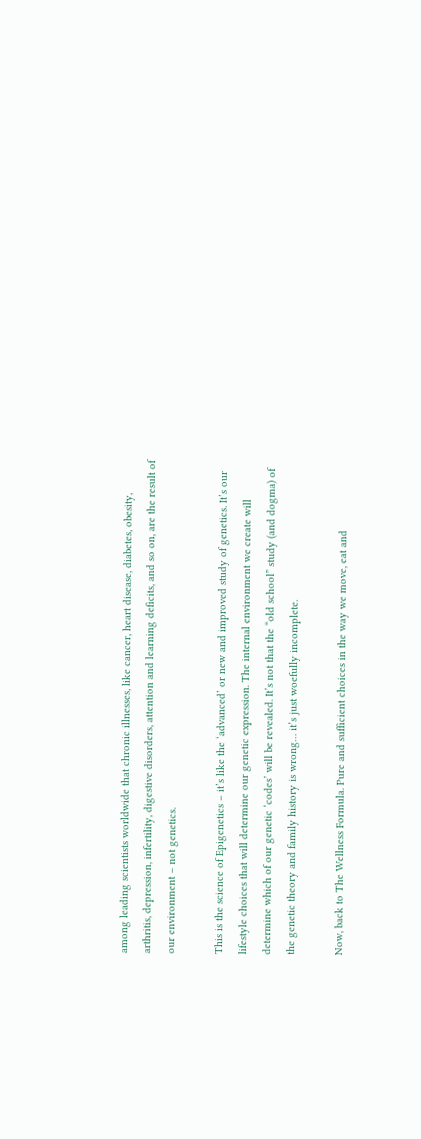among leading scientists worldwide that chronic illnesses, like cancer, heart disease, diabetes, obesity, arthritis, depression, infertility, digestive disorders, attention and learning deficits, and so on, are the result of our environment – not genetics.

This is the science of Epigenetics – it’s like the ‘advanced’ or new and improved study of genetics. It’s our lifestyle choices that will determine our genetic expression. The internal environment we create will determine which of our genetic ‘codes’ will be revealed. It’s not that the “old school” study (and dogma) of the genetic theory and family history is wrong… it’s just woefully incomplete.

Now, back to The Wellness Formula. Pure and sufficient choices in the way we move, eat and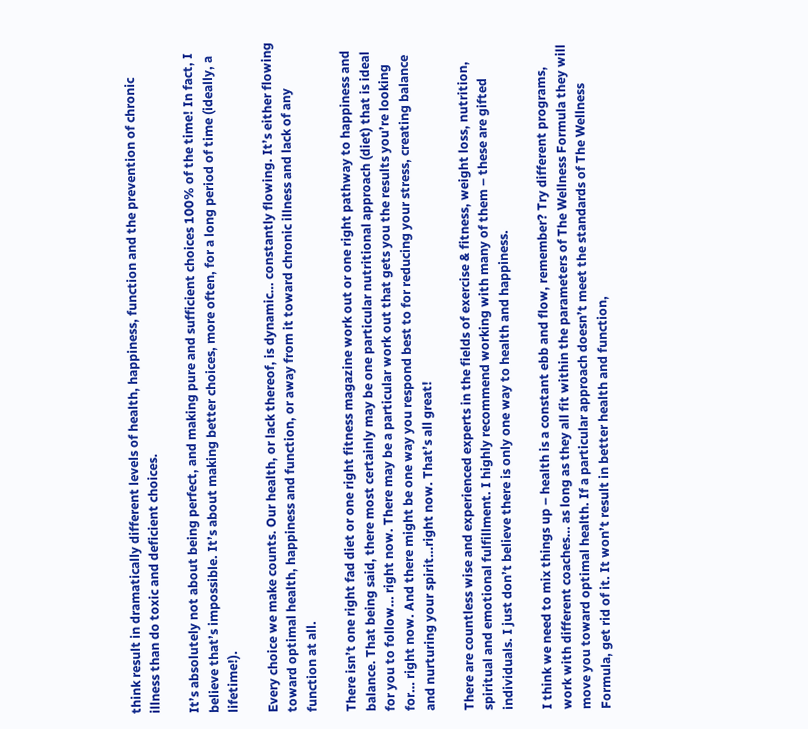think result in dramatically different levels of health, happiness, function and the prevention of chronic illness than do toxic and deficient choices.

It’s absolutely not about being perfect, and making pure and sufficient choices 100% of the time! In fact, I believe that’s impossible. It’s about making better choices, more often, for a long period of time (ideally, a lifetime!).

Every choice we make counts. Our health, or lack thereof, is dynamic… constantly flowing. It’s either flowing toward optimal health, happiness and function, or away from it toward chronic illness and lack of any function at all.

There isn’t one right fad diet or one right fitness magazine work out or one right pathway to happiness and balance. That being said, there most certainly may be one particular nutritional approach (diet) that is ideal for you to follow… right now. There may be a particular work out that gets you the results you’re looking for… right now. And there might be one way you respond best to for reducing your stress, creating balance and nurturing your spirit…right now. That’s all great!

There are countless wise and experienced experts in the fields of exercise & fitness, weight loss, nutrition, spiritual and emotional fulfillment. I highly recommend working with many of them – these are gifted individuals. I just don’t believe there is only one way to health and happiness.

I think we need to mix things up – health is a constant ebb and flow, remember? Try different programs, work with different coaches… as long as they all fit within the parameters of The Wellness Formula they will move you toward optimal health. If a particular approach doesn’t meet the standards of The Wellness Formula, get rid of it. It won’t result in better health and function,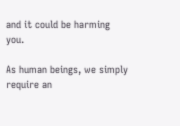and it could be harming you.

As human beings, we simply require an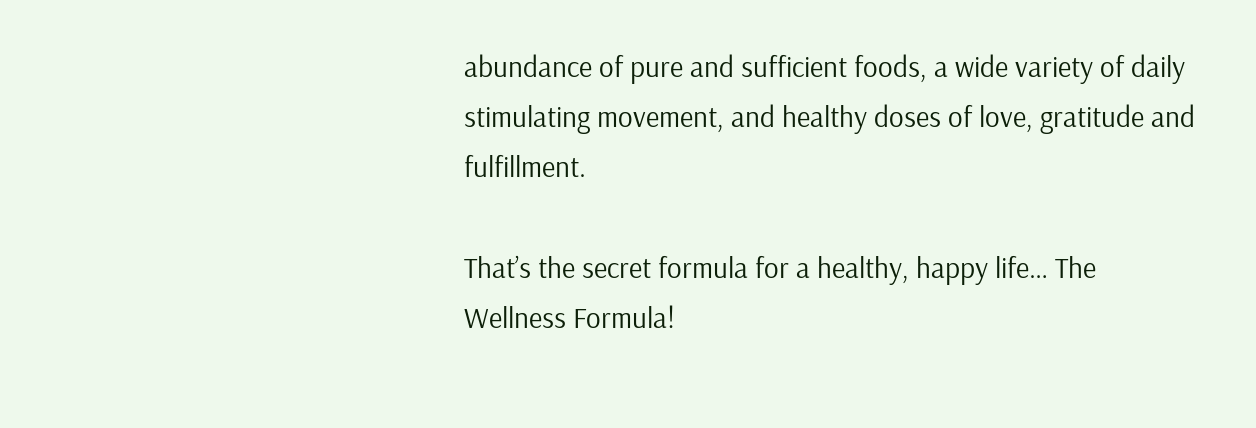abundance of pure and sufficient foods, a wide variety of daily stimulating movement, and healthy doses of love, gratitude and fulfillment.

That’s the secret formula for a healthy, happy life… The Wellness Formula!